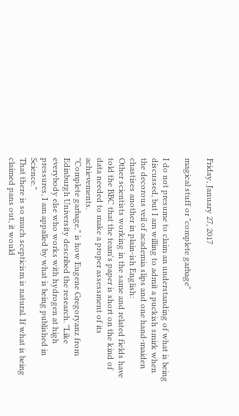Friday, January 27, 2017

magical stuff or "complete garbage"

I do not presume to claim an understanding of what is being discussed, but I am willing to admit a puckish smirk when the decorous veil of academia slips and one hand-maiden chastises another in plain-ish English:
Other scientists working in the same and related fields have told the BBC that the team's paper is short on the kind of data needed to make a proper assessment of its achievements.
"Complete garbage," is how Eugene Gregoryanz from Edinburgh University described the research. "Like everybody else who works with hydrogen at high pressures, I am appalled by what is being published in Science."
That there is so much scepticism is natural. If what is being claimed pans out, it would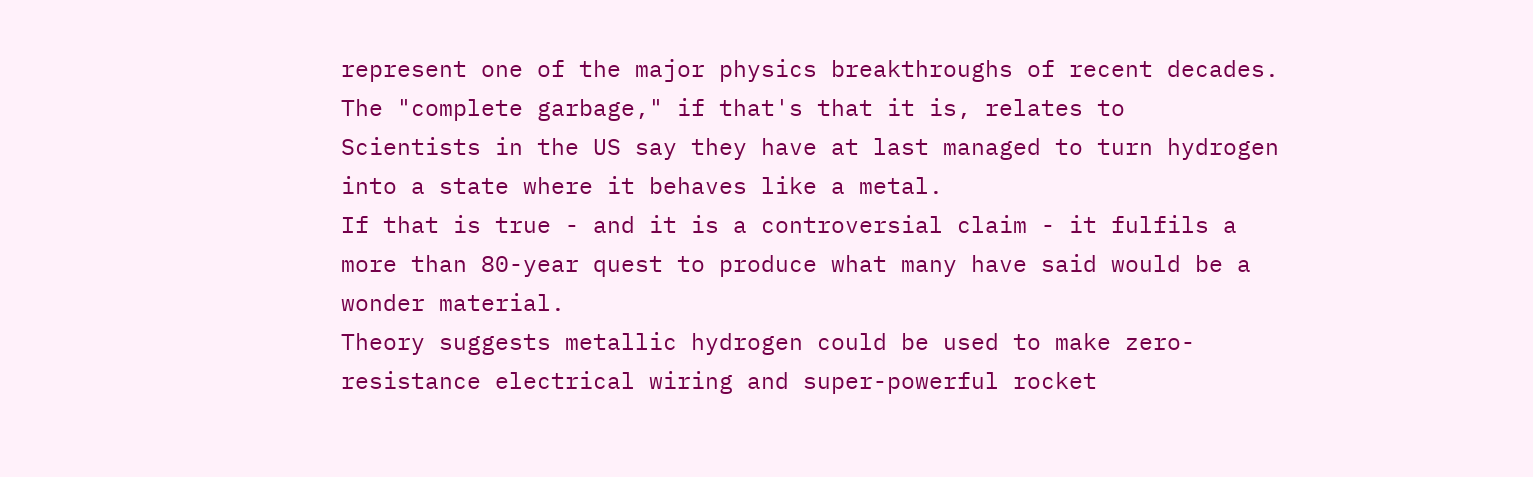represent one of the major physics breakthroughs of recent decades.
The "complete garbage," if that's that it is, relates to
Scientists in the US say they have at last managed to turn hydrogen into a state where it behaves like a metal.
If that is true - and it is a controversial claim - it fulfils a more than 80-year quest to produce what many have said would be a wonder material.
Theory suggests metallic hydrogen could be used to make zero-resistance electrical wiring and super-powerful rocket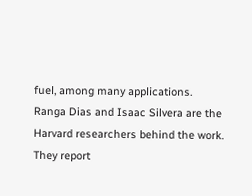fuel, among many applications.
Ranga Dias and Isaac Silvera are the Harvard researchers behind the work.
They report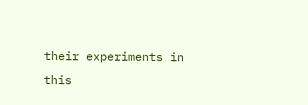their experiments in this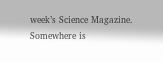week’s Science Magazine.
Somewhere is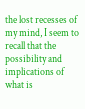the lost recesses of my mind, I seem to recall that the possibility and implications of what is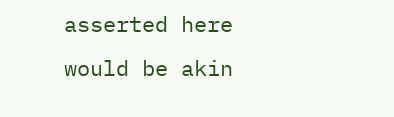asserted here would be akin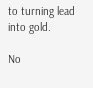to turning lead into gold.

No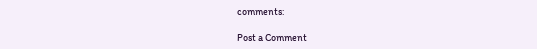comments:

Post a Comment